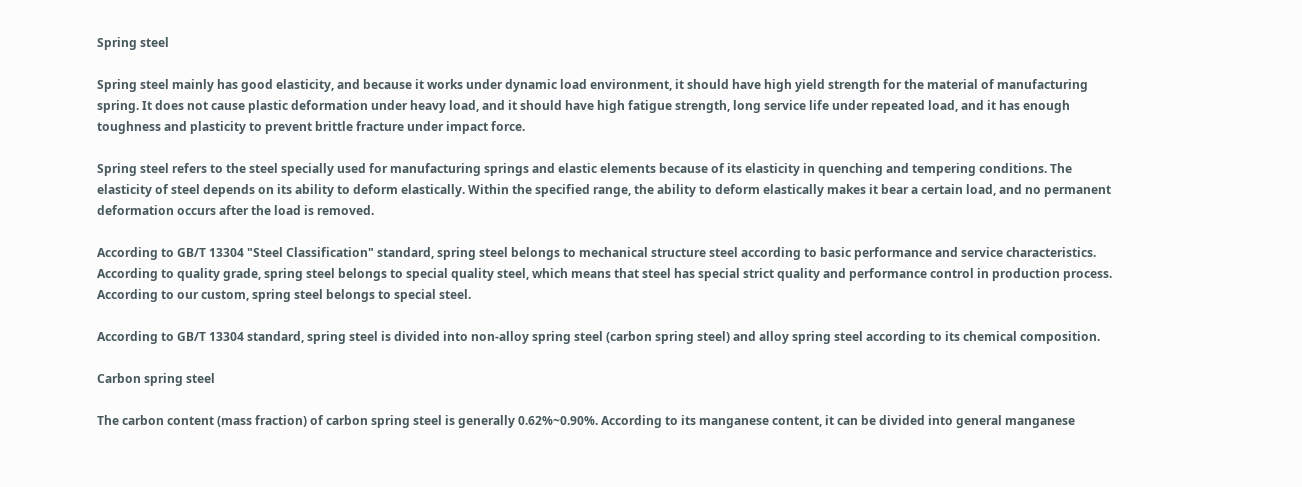Spring steel

Spring steel mainly has good elasticity, and because it works under dynamic load environment, it should have high yield strength for the material of manufacturing spring. It does not cause plastic deformation under heavy load, and it should have high fatigue strength, long service life under repeated load, and it has enough toughness and plasticity to prevent brittle fracture under impact force.

Spring steel refers to the steel specially used for manufacturing springs and elastic elements because of its elasticity in quenching and tempering conditions. The elasticity of steel depends on its ability to deform elastically. Within the specified range, the ability to deform elastically makes it bear a certain load, and no permanent deformation occurs after the load is removed.

According to GB/T 13304 "Steel Classification" standard, spring steel belongs to mechanical structure steel according to basic performance and service characteristics. According to quality grade, spring steel belongs to special quality steel, which means that steel has special strict quality and performance control in production process. According to our custom, spring steel belongs to special steel.

According to GB/T 13304 standard, spring steel is divided into non-alloy spring steel (carbon spring steel) and alloy spring steel according to its chemical composition.

Carbon spring steel

The carbon content (mass fraction) of carbon spring steel is generally 0.62%~0.90%. According to its manganese content, it can be divided into general manganese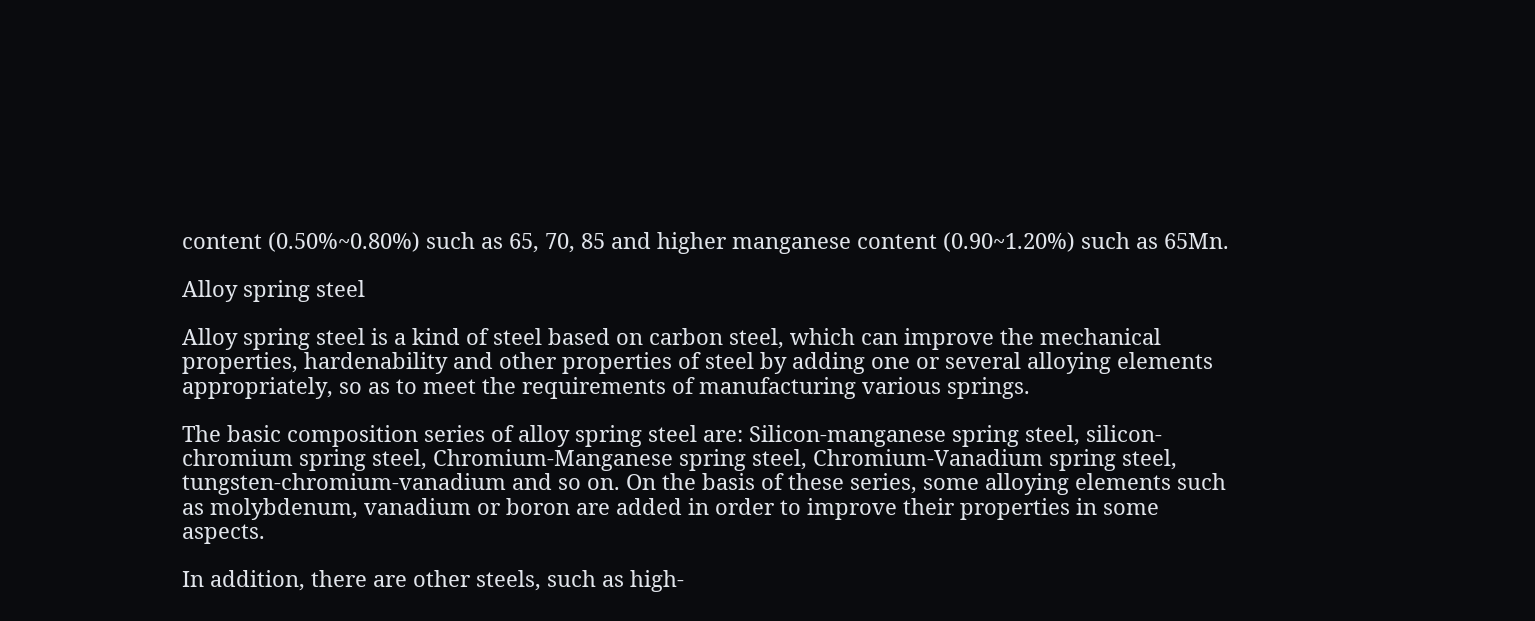content (0.50%~0.80%) such as 65, 70, 85 and higher manganese content (0.90~1.20%) such as 65Mn.

Alloy spring steel

Alloy spring steel is a kind of steel based on carbon steel, which can improve the mechanical properties, hardenability and other properties of steel by adding one or several alloying elements appropriately, so as to meet the requirements of manufacturing various springs.

The basic composition series of alloy spring steel are: Silicon-manganese spring steel, silicon-chromium spring steel, Chromium-Manganese spring steel, Chromium-Vanadium spring steel, tungsten-chromium-vanadium and so on. On the basis of these series, some alloying elements such as molybdenum, vanadium or boron are added in order to improve their properties in some aspects.

In addition, there are other steels, such as high-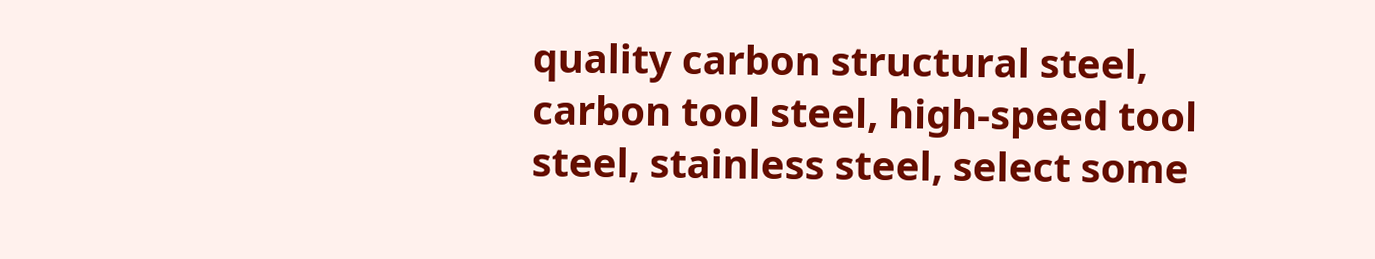quality carbon structural steel, carbon tool steel, high-speed tool steel, stainless steel, select some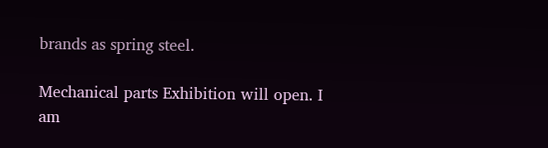brands as spring steel.

Mechanical parts Exhibition will open. I am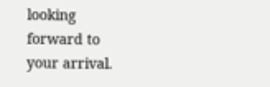looking forward to your arrival.